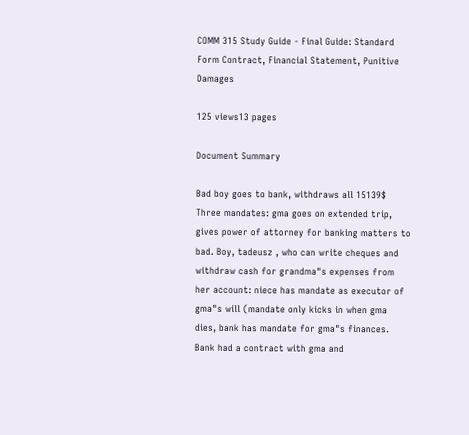COMM 315 Study Guide - Final Guide: Standard Form Contract, Financial Statement, Punitive Damages

125 views13 pages

Document Summary

Bad boy goes to bank, withdraws all 15139$ Three mandates: gma goes on extended trip, gives power of attorney for banking matters to bad. Boy, tadeusz , who can write cheques and withdraw cash for grandma"s expenses from her account: niece has mandate as executor of gma"s will (mandate only kicks in when gma dies, bank has mandate for gma"s finances. Bank had a contract with gma and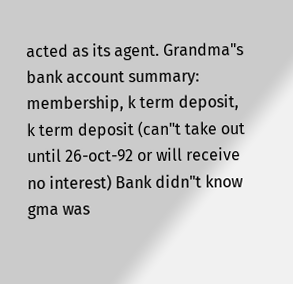acted as its agent. Grandma"s bank account summary: membership, k term deposit, k term deposit (can"t take out until 26-oct-92 or will receive no interest) Bank didn"t know gma was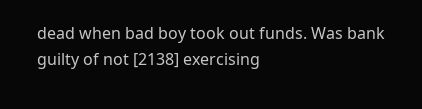dead when bad boy took out funds. Was bank guilty of not [2138] exercising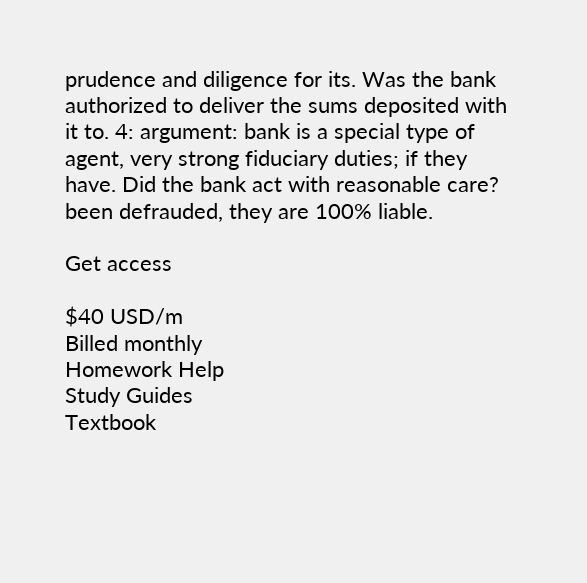prudence and diligence for its. Was the bank authorized to deliver the sums deposited with it to. 4: argument: bank is a special type of agent, very strong fiduciary duties; if they have. Did the bank act with reasonable care? been defrauded, they are 100% liable.

Get access

$40 USD/m
Billed monthly
Homework Help
Study Guides
Textbook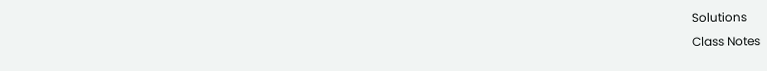Solutions
Class Notes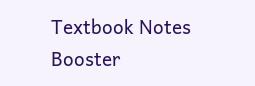Textbook Notes
Booster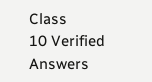Class
10 Verified Answers